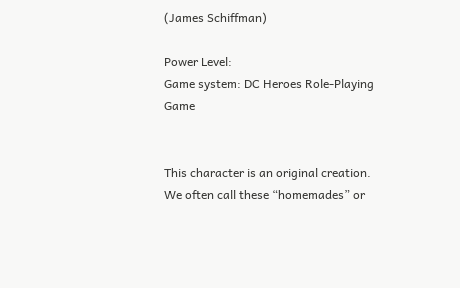(James Schiffman)

Power Level:
Game system: DC Heroes Role-Playing Game


This character is an original creation. We often call these “homemades” or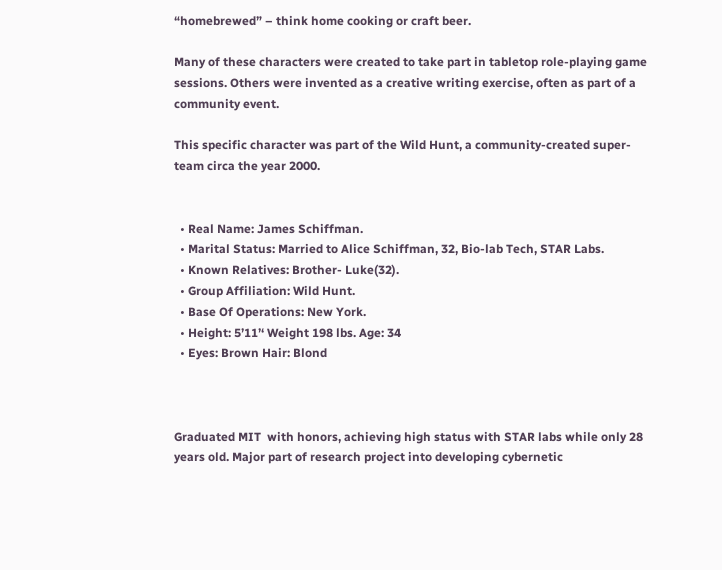“homebrewed” – think home cooking or craft beer.

Many of these characters were created to take part in tabletop role-playing game sessions. Others were invented as a creative writing exercise, often as part of a community event.

This specific character was part of the Wild Hunt, a community-created super-team circa the year 2000.


  • Real Name: James Schiffman.
  • Marital Status: Married to Alice Schiffman, 32, Bio-lab Tech, STAR Labs.
  • Known Relatives: Brother- Luke(32).
  • Group Affiliation: Wild Hunt.
  • Base Of Operations: New York.
  • Height: 5’11’‘ Weight 198 lbs. Age: 34
  • Eyes: Brown Hair: Blond



Graduated MIT  with honors, achieving high status with STAR labs while only 28 years old. Major part of research project into developing cybernetic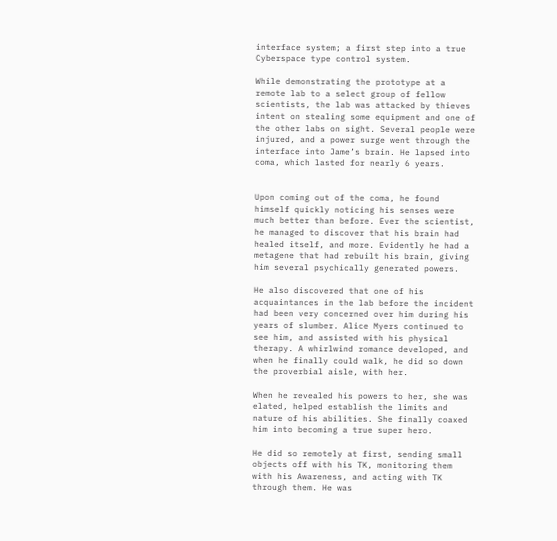interface system; a first step into a true Cyberspace type control system.

While demonstrating the prototype at a remote lab to a select group of fellow scientists, the lab was attacked by thieves intent on stealing some equipment and one of the other labs on sight. Several people were injured, and a power surge went through the interface into Jame’s brain. He lapsed into coma, which lasted for nearly 6 years.


Upon coming out of the coma, he found himself quickly noticing his senses were much better than before. Ever the scientist, he managed to discover that his brain had healed itself, and more. Evidently he had a metagene that had rebuilt his brain, giving him several psychically generated powers.

He also discovered that one of his acquaintances in the lab before the incident had been very concerned over him during his years of slumber. Alice Myers continued to see him, and assisted with his physical therapy. A whirlwind romance developed, and when he finally could walk, he did so down the proverbial aisle, with her.

When he revealed his powers to her, she was elated, helped establish the limits and nature of his abilities. She finally coaxed him into becoming a true super hero.

He did so remotely at first, sending small objects off with his TK, monitoring them with his Awareness, and acting with TK through them. He was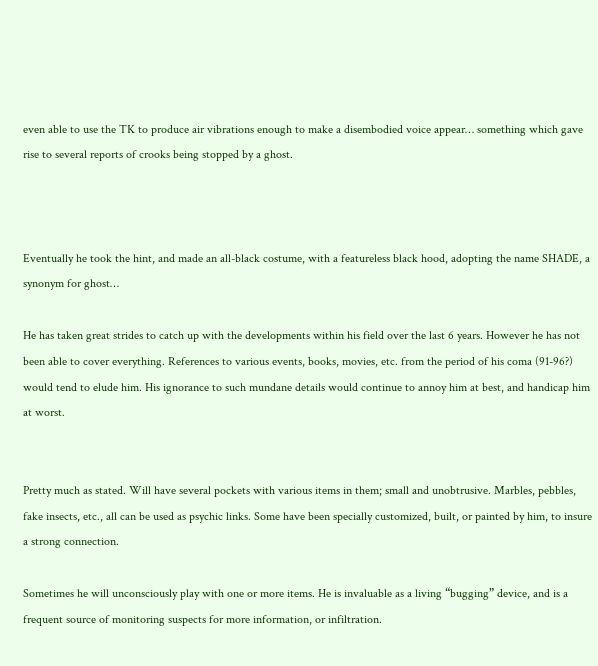even able to use the TK to produce air vibrations enough to make a disembodied voice appear… something which gave rise to several reports of crooks being stopped by a ghost.



Eventually he took the hint, and made an all-black costume, with a featureless black hood, adopting the name SHADE, a synonym for ghost…

He has taken great strides to catch up with the developments within his field over the last 6 years. However he has not been able to cover everything. References to various events, books, movies, etc. from the period of his coma (91-96?) would tend to elude him. His ignorance to such mundane details would continue to annoy him at best, and handicap him at worst.


Pretty much as stated. Will have several pockets with various items in them; small and unobtrusive. Marbles, pebbles, fake insects, etc., all can be used as psychic links. Some have been specially customized, built, or painted by him, to insure a strong connection.

Sometimes he will unconsciously play with one or more items. He is invaluable as a living “bugging” device, and is a frequent source of monitoring suspects for more information, or infiltration.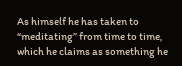As himself he has taken to “meditating” from time to time, which he claims as something he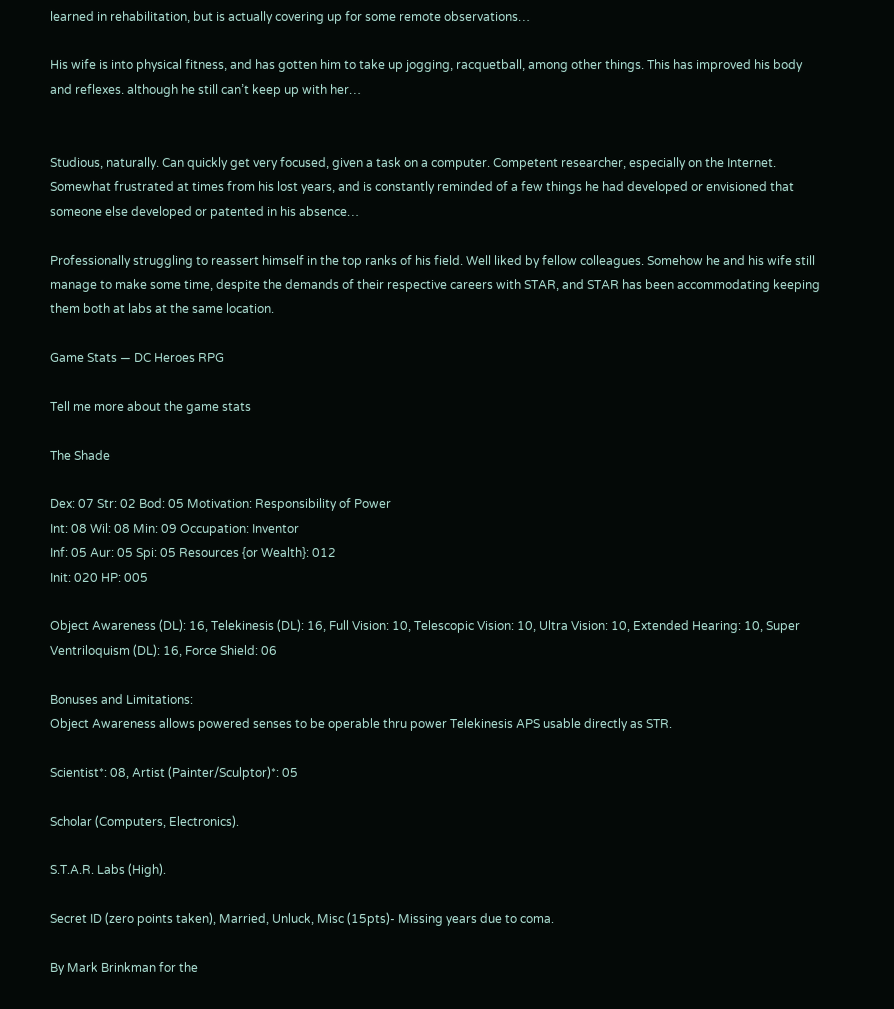learned in rehabilitation, but is actually covering up for some remote observations…

His wife is into physical fitness, and has gotten him to take up jogging, racquetball, among other things. This has improved his body and reflexes. although he still can’t keep up with her…


Studious, naturally. Can quickly get very focused, given a task on a computer. Competent researcher, especially on the Internet. Somewhat frustrated at times from his lost years, and is constantly reminded of a few things he had developed or envisioned that someone else developed or patented in his absence…

Professionally struggling to reassert himself in the top ranks of his field. Well liked by fellow colleagues. Somehow he and his wife still manage to make some time, despite the demands of their respective careers with STAR, and STAR has been accommodating keeping them both at labs at the same location.

Game Stats — DC Heroes RPG

Tell me more about the game stats

The Shade

Dex: 07 Str: 02 Bod: 05 Motivation: Responsibility of Power
Int: 08 Wil: 08 Min: 09 Occupation: Inventor
Inf: 05 Aur: 05 Spi: 05 Resources {or Wealth}: 012
Init: 020 HP: 005

Object Awareness (DL): 16, Telekinesis (DL): 16, Full Vision: 10, Telescopic Vision: 10, Ultra Vision: 10, Extended Hearing: 10, Super Ventriloquism (DL): 16, Force Shield: 06

Bonuses and Limitations:
Object Awareness allows powered senses to be operable thru power Telekinesis APS usable directly as STR.

Scientist*: 08, Artist (Painter/Sculptor)*: 05

Scholar (Computers, Electronics).

S.T.A.R. Labs (High).

Secret ID (zero points taken), Married, Unluck, Misc (15pts)- Missing years due to coma.

By Mark Brinkman for the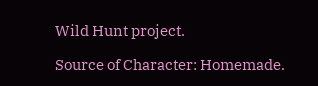Wild Hunt project.

Source of Character: Homemade.